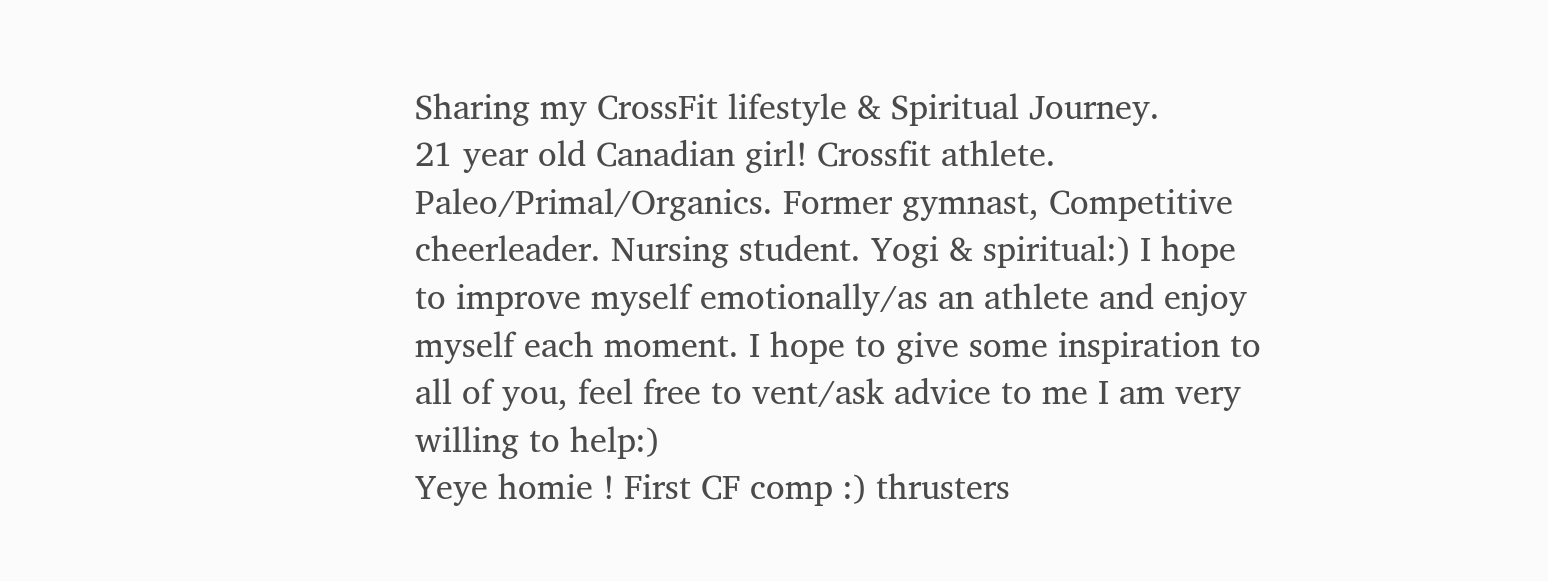Sharing my CrossFit lifestyle & Spiritual Journey.
21 year old Canadian girl! Crossfit athlete. Paleo/Primal/Organics. Former gymnast, Competitive cheerleader. Nursing student. Yogi & spiritual:) I hope to improve myself emotionally/as an athlete and enjoy myself each moment. I hope to give some inspiration to all of you, feel free to vent/ask advice to me I am very willing to help:)
Yeye homie ! First CF comp :) thrusters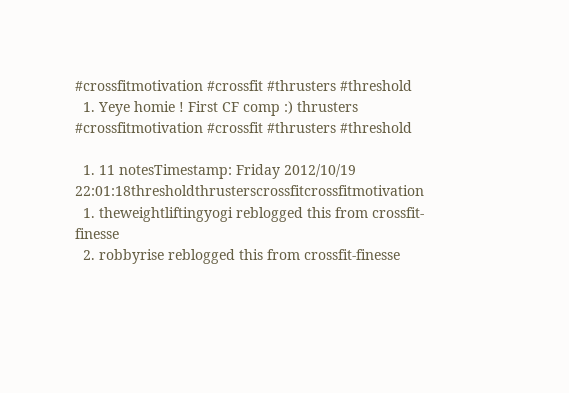#crossfitmotivation #crossfit #thrusters #threshold
  1. Yeye homie ! First CF comp :) thrusters #crossfitmotivation #crossfit #thrusters #threshold

  1. 11 notesTimestamp: Friday 2012/10/19 22:01:18thresholdthrusterscrossfitcrossfitmotivation
  1. theweightliftingyogi reblogged this from crossfit-finesse
  2. robbyrise reblogged this from crossfit-finesse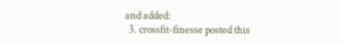and added:
  3. crossfit-finesse posted this